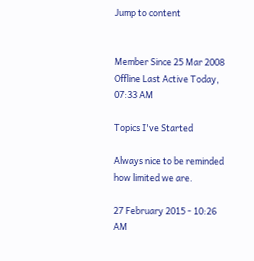Jump to content


Member Since 25 Mar 2008
Offline Last Active Today, 07:33 AM

Topics I've Started

Always nice to be reminded how limited we are.

27 February 2015 - 10:26 AM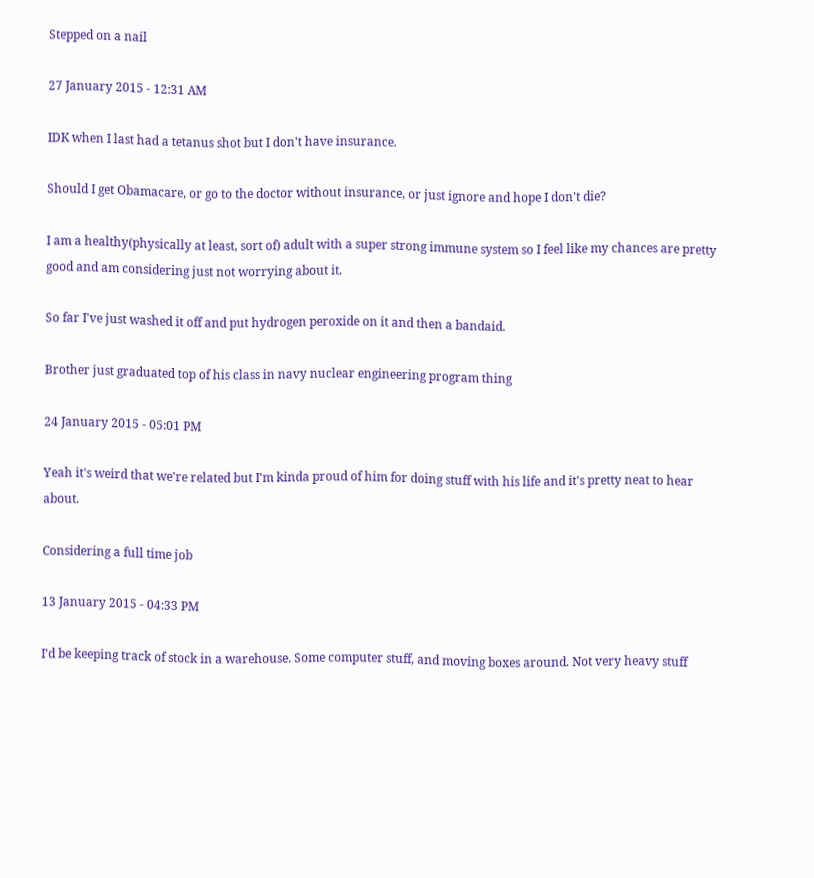Stepped on a nail

27 January 2015 - 12:31 AM

IDK when I last had a tetanus shot but I don't have insurance.

Should I get Obamacare, or go to the doctor without insurance, or just ignore and hope I don't die?

I am a healthy(physically at least, sort of) adult with a super strong immune system so I feel like my chances are pretty good and am considering just not worrying about it.

So far I've just washed it off and put hydrogen peroxide on it and then a bandaid.

Brother just graduated top of his class in navy nuclear engineering program thing

24 January 2015 - 05:01 PM

Yeah it's weird that we're related but I'm kinda proud of him for doing stuff with his life and it's pretty neat to hear about.

Considering a full time job

13 January 2015 - 04:33 PM

I'd be keeping track of stock in a warehouse. Some computer stuff, and moving boxes around. Not very heavy stuff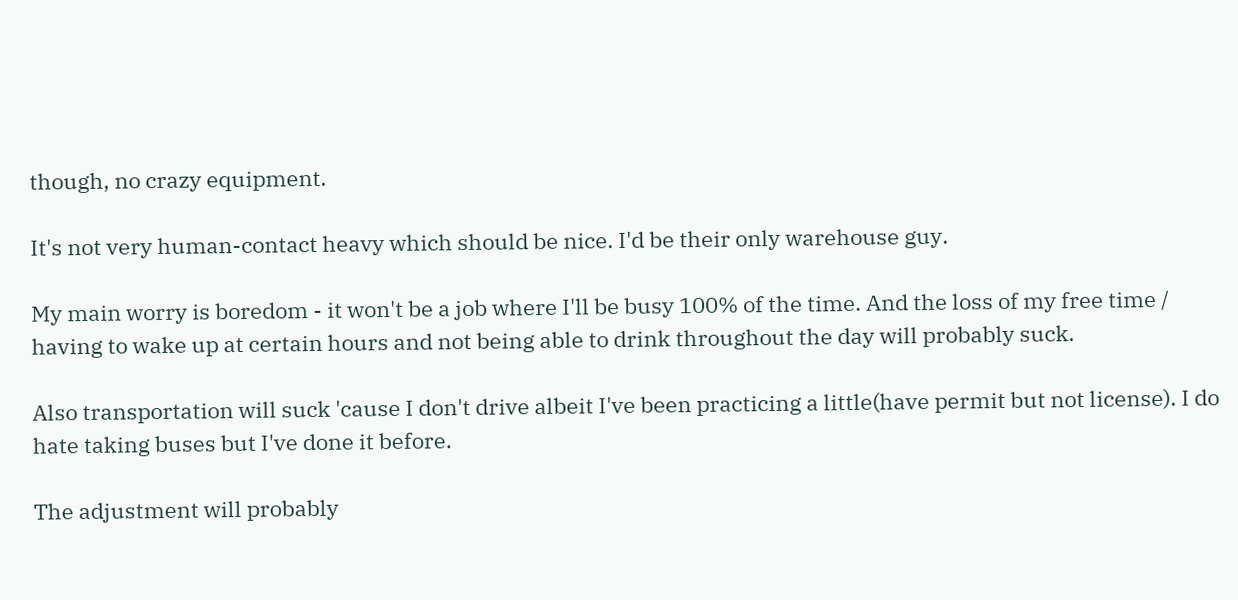though, no crazy equipment.

It's not very human-contact heavy which should be nice. I'd be their only warehouse guy.

My main worry is boredom - it won't be a job where I'll be busy 100% of the time. And the loss of my free time / having to wake up at certain hours and not being able to drink throughout the day will probably suck.

Also transportation will suck 'cause I don't drive albeit I've been practicing a little(have permit but not license). I do hate taking buses but I've done it before.

The adjustment will probably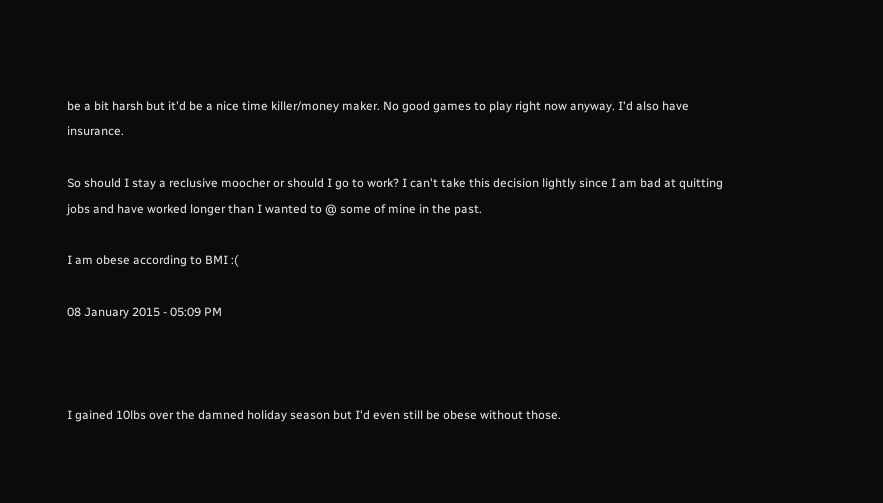be a bit harsh but it'd be a nice time killer/money maker. No good games to play right now anyway. I'd also have insurance.

So should I stay a reclusive moocher or should I go to work? I can't take this decision lightly since I am bad at quitting jobs and have worked longer than I wanted to @ some of mine in the past.

I am obese according to BMI :(

08 January 2015 - 05:09 PM



I gained 10lbs over the damned holiday season but I'd even still be obese without those.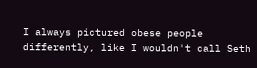I always pictured obese people differently, like I wouldn't call Seth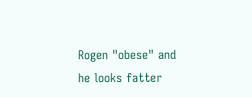Rogen "obese" and he looks fatter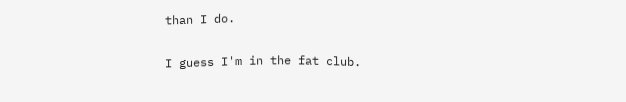than I do.

I guess I'm in the fat club.